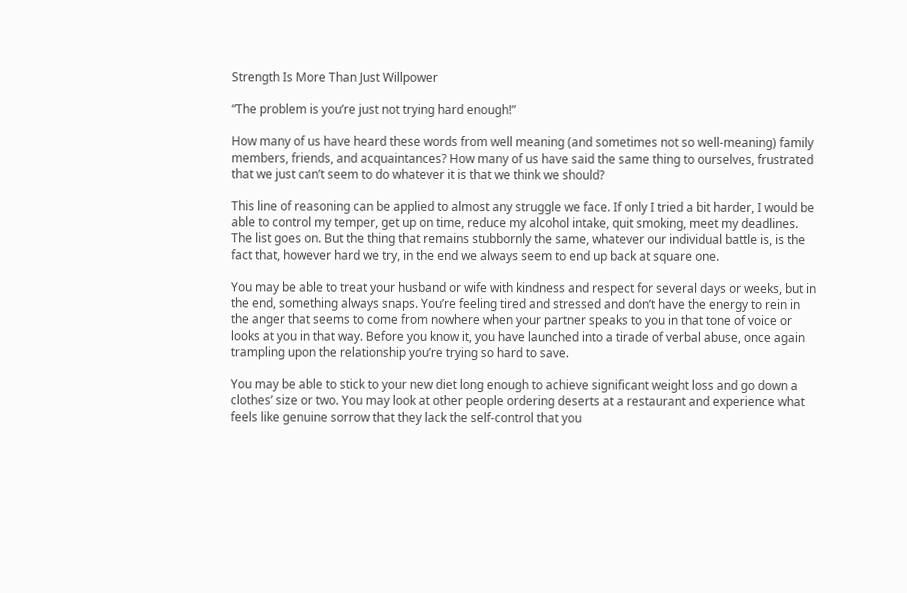Strength Is More Than Just Willpower

“The problem is you’re just not trying hard enough!”

How many of us have heard these words from well meaning (and sometimes not so well-meaning) family members, friends, and acquaintances? How many of us have said the same thing to ourselves, frustrated that we just can’t seem to do whatever it is that we think we should?

This line of reasoning can be applied to almost any struggle we face. If only I tried a bit harder, I would be able to control my temper, get up on time, reduce my alcohol intake, quit smoking, meet my deadlines. The list goes on. But the thing that remains stubbornly the same, whatever our individual battle is, is the fact that, however hard we try, in the end we always seem to end up back at square one.

You may be able to treat your husband or wife with kindness and respect for several days or weeks, but in the end, something always snaps. You’re feeling tired and stressed and don’t have the energy to rein in the anger that seems to come from nowhere when your partner speaks to you in that tone of voice or looks at you in that way. Before you know it, you have launched into a tirade of verbal abuse, once again trampling upon the relationship you’re trying so hard to save.

You may be able to stick to your new diet long enough to achieve significant weight loss and go down a clothes’ size or two. You may look at other people ordering deserts at a restaurant and experience what feels like genuine sorrow that they lack the self-control that you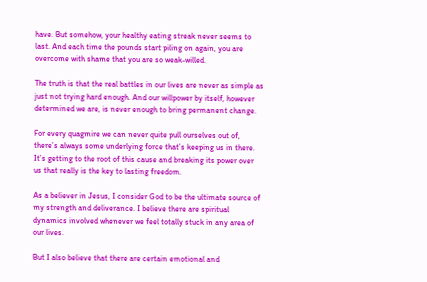have. But somehow, your healthy eating streak never seems to last. And each time the pounds start piling on again, you are overcome with shame that you are so weak-willed.

The truth is that the real battles in our lives are never as simple as just not trying hard enough. And our willpower by itself, however determined we are, is never enough to bring permanent change.

For every quagmire we can never quite pull ourselves out of, there’s always some underlying force that’s keeping us in there. It’s getting to the root of this cause and breaking its power over us that really is the key to lasting freedom.

As a believer in Jesus, I consider God to be the ultimate source of my strength and deliverance. I believe there are spiritual dynamics involved whenever we feel totally stuck in any area of our lives.

But I also believe that there are certain emotional and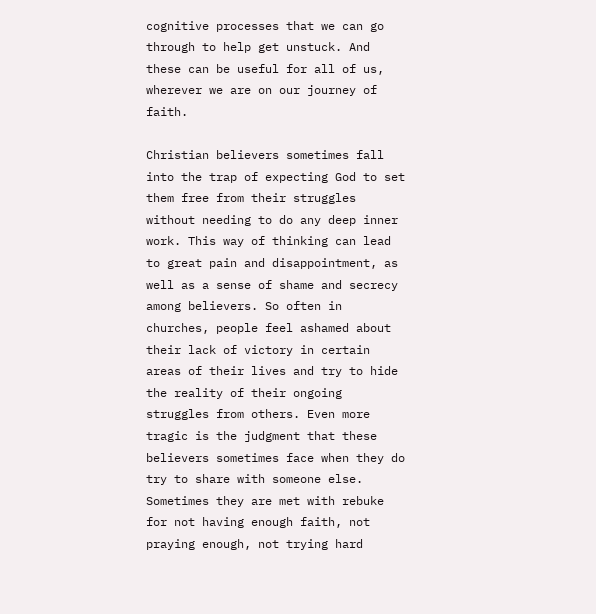cognitive processes that we can go through to help get unstuck. And these can be useful for all of us, wherever we are on our journey of faith.

Christian believers sometimes fall into the trap of expecting God to set them free from their struggles without needing to do any deep inner work. This way of thinking can lead to great pain and disappointment, as well as a sense of shame and secrecy among believers. So often in churches, people feel ashamed about their lack of victory in certain areas of their lives and try to hide the reality of their ongoing struggles from others. Even more tragic is the judgment that these believers sometimes face when they do try to share with someone else. Sometimes they are met with rebuke for not having enough faith, not praying enough, not trying hard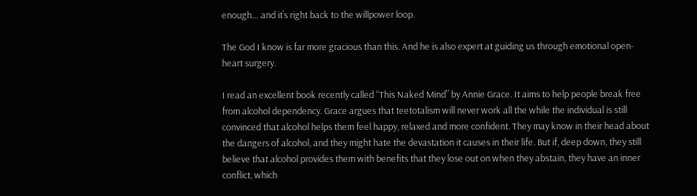enough… and it’s right back to the willpower loop.

The God I know is far more gracious than this. And he is also expert at guiding us through emotional open-heart surgery.

I read an excellent book recently called “This Naked Mind” by Annie Grace. It aims to help people break free from alcohol dependency. Grace argues that teetotalism will never work all the while the individual is still convinced that alcohol helps them feel happy, relaxed and more confident. They may know in their head about the dangers of alcohol, and they might hate the devastation it causes in their life. But if, deep down, they still believe that alcohol provides them with benefits that they lose out on when they abstain, they have an inner conflict, which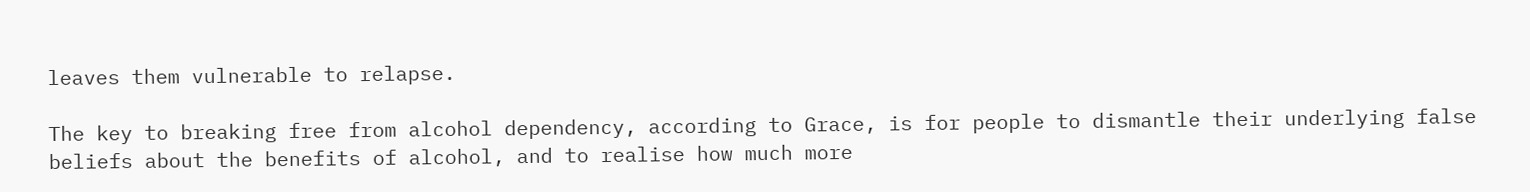leaves them vulnerable to relapse.

The key to breaking free from alcohol dependency, according to Grace, is for people to dismantle their underlying false beliefs about the benefits of alcohol, and to realise how much more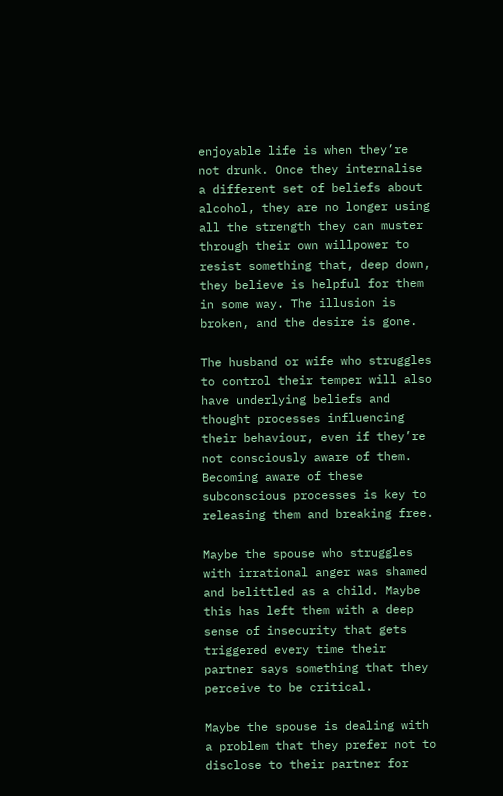enjoyable life is when they’re not drunk. Once they internalise a different set of beliefs about alcohol, they are no longer using all the strength they can muster through their own willpower to resist something that, deep down, they believe is helpful for them in some way. The illusion is broken, and the desire is gone.

The husband or wife who struggles to control their temper will also have underlying beliefs and thought processes influencing their behaviour, even if they’re not consciously aware of them. Becoming aware of these subconscious processes is key to releasing them and breaking free.

Maybe the spouse who struggles with irrational anger was shamed and belittled as a child. Maybe this has left them with a deep sense of insecurity that gets triggered every time their partner says something that they perceive to be critical.

Maybe the spouse is dealing with a problem that they prefer not to disclose to their partner for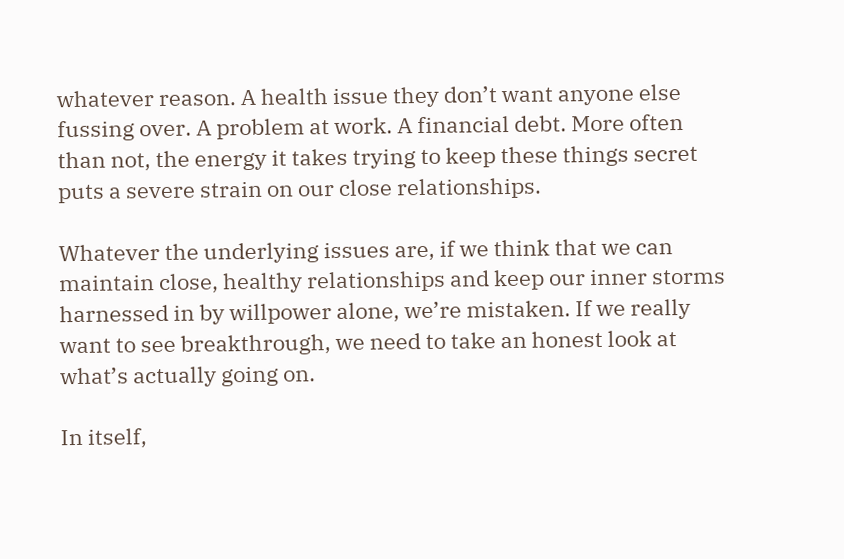whatever reason. A health issue they don’t want anyone else fussing over. A problem at work. A financial debt. More often than not, the energy it takes trying to keep these things secret puts a severe strain on our close relationships.

Whatever the underlying issues are, if we think that we can maintain close, healthy relationships and keep our inner storms harnessed in by willpower alone, we’re mistaken. If we really want to see breakthrough, we need to take an honest look at what’s actually going on.

In itself,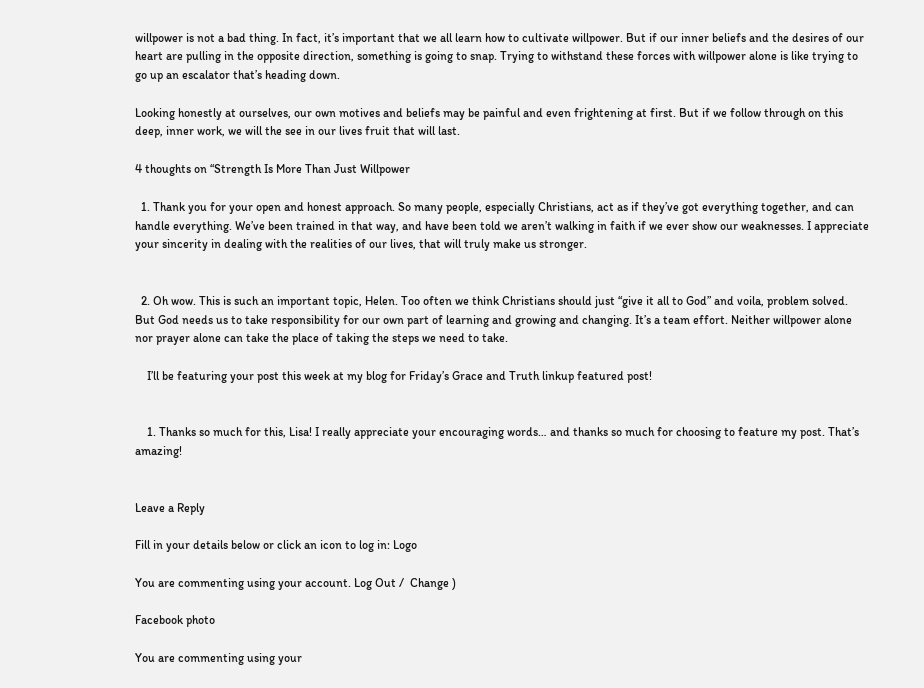willpower is not a bad thing. In fact, it’s important that we all learn how to cultivate willpower. But if our inner beliefs and the desires of our heart are pulling in the opposite direction, something is going to snap. Trying to withstand these forces with willpower alone is like trying to go up an escalator that’s heading down.

Looking honestly at ourselves, our own motives and beliefs may be painful and even frightening at first. But if we follow through on this deep, inner work, we will the see in our lives fruit that will last.

4 thoughts on “Strength Is More Than Just Willpower

  1. Thank you for your open and honest approach. So many people, especially Christians, act as if they’ve got everything together, and can handle everything. We’ve been trained in that way, and have been told we aren’t walking in faith if we ever show our weaknesses. I appreciate your sincerity in dealing with the realities of our lives, that will truly make us stronger.


  2. Oh wow. This is such an important topic, Helen. Too often we think Christians should just “give it all to God” and voila, problem solved. But God needs us to take responsibility for our own part of learning and growing and changing. It’s a team effort. Neither willpower alone nor prayer alone can take the place of taking the steps we need to take.

    I’ll be featuring your post this week at my blog for Friday’s Grace and Truth linkup featured post!


    1. Thanks so much for this, Lisa! I really appreciate your encouraging words… and thanks so much for choosing to feature my post. That’s amazing!


Leave a Reply

Fill in your details below or click an icon to log in: Logo

You are commenting using your account. Log Out /  Change )

Facebook photo

You are commenting using your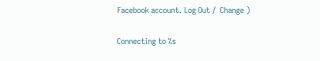Facebook account. Log Out /  Change )

Connecting to %s